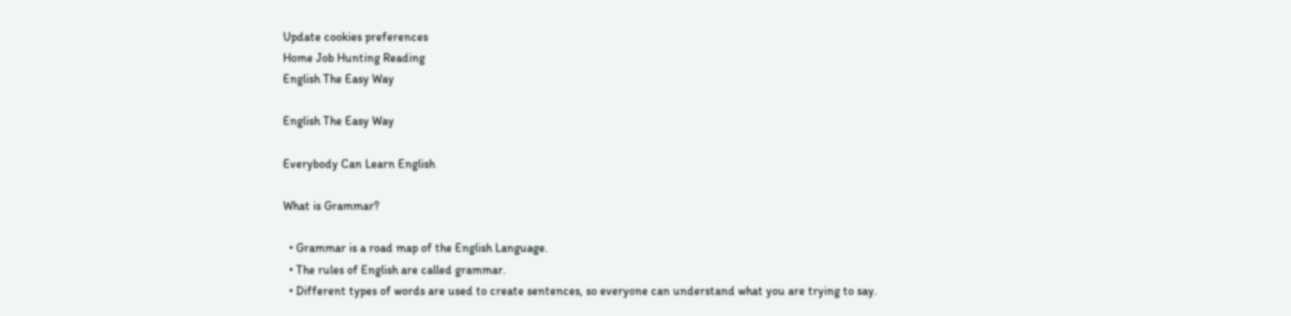Update cookies preferences
Home Job Hunting Reading
English The Easy Way

English The Easy Way

Everybody Can Learn English

What is Grammar?

  • Grammar is a road map of the English Language.
  • The rules of English are called grammar.
  • Different types of words are used to create sentences, so everyone can understand what you are trying to say.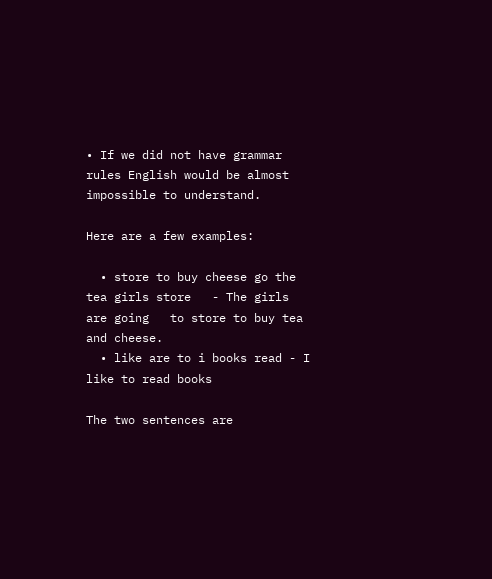• If we did not have grammar rules English would be almost impossible to understand.

Here are a few examples:

  • store to buy cheese go the tea girls store   - The girls are going   to store to buy tea and cheese.
  • like are to i books read - I like to read books

The two sentences are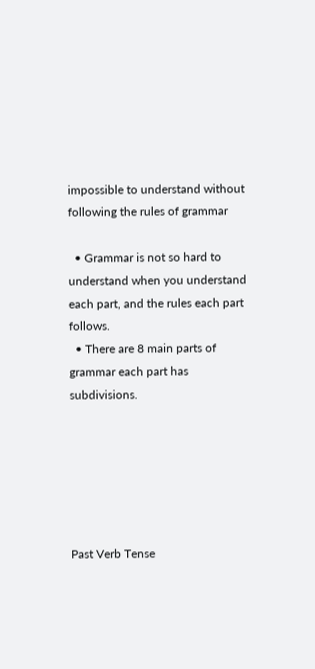impossible to understand without following the rules of grammar

  • Grammar is not so hard to understand when you understand each part, and the rules each part follows.
  • There are 8 main parts of grammar each part has subdivisions.






Past Verb Tense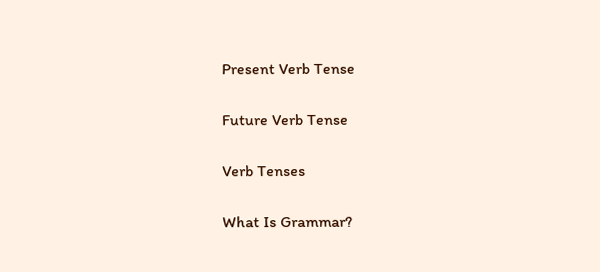Present Verb Tense

Future Verb Tense

Verb Tenses

What Is Grammar?